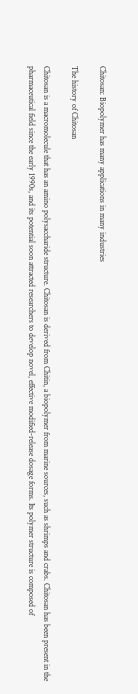Chitosan: Biopolymer has many applications in many industries

The history of Chitosan

Chitosan is a macromolecule that has an amino polysaccharide structure. Chitosan is derived from Chitin, a biopolymer from marine sources, such as shrimps and crabs. Chitosan has been present in the pharmaceutical field since the early 1990s, and its potential soon attracted researchers to develop novel, effective modified-release dosage forms. Its polymer structure is composed of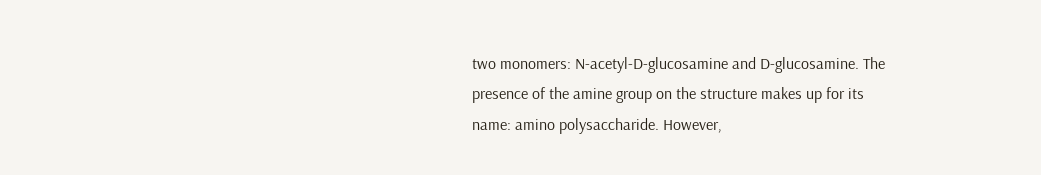two monomers: N-acetyl-D-glucosamine and D-glucosamine. The presence of the amine group on the structure makes up for its name: amino polysaccharide. However,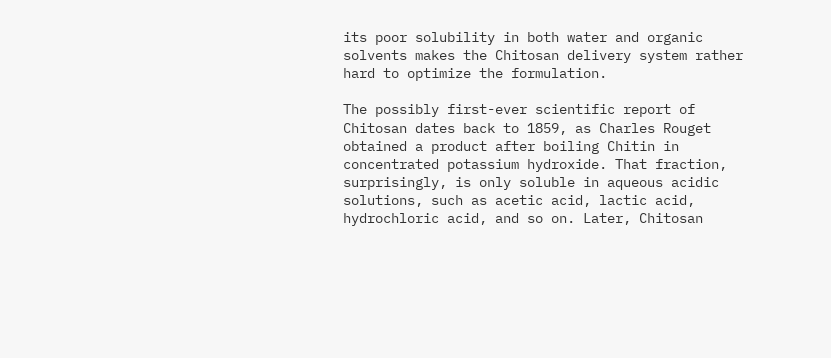its poor solubility in both water and organic solvents makes the Chitosan delivery system rather hard to optimize the formulation.

The possibly first-ever scientific report of Chitosan dates back to 1859, as Charles Rouget obtained a product after boiling Chitin in concentrated potassium hydroxide. That fraction, surprisingly, is only soluble in aqueous acidic solutions, such as acetic acid, lactic acid, hydrochloric acid, and so on. Later, Chitosan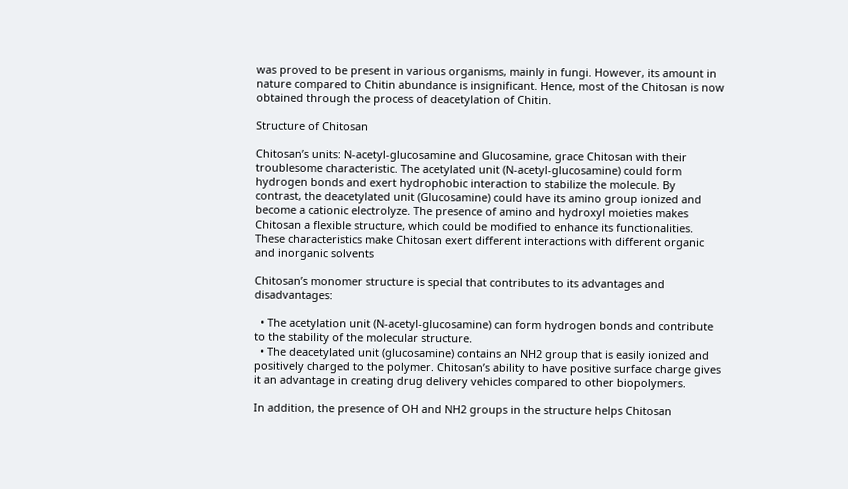was proved to be present in various organisms, mainly in fungi. However, its amount in nature compared to Chitin abundance is insignificant. Hence, most of the Chitosan is now obtained through the process of deacetylation of Chitin.

Structure of Chitosan

Chitosan’s units: N-acetyl-glucosamine and Glucosamine, grace Chitosan with their troublesome characteristic. The acetylated unit (N-acetyl-glucosamine) could form hydrogen bonds and exert hydrophobic interaction to stabilize the molecule. By contrast, the deacetylated unit (Glucosamine) could have its amino group ionized and become a cationic electrolyze. The presence of amino and hydroxyl moieties makes Chitosan a flexible structure, which could be modified to enhance its functionalities. These characteristics make Chitosan exert different interactions with different organic and inorganic solvents

Chitosan’s monomer structure is special that contributes to its advantages and disadvantages:

  • The acetylation unit (N-acetyl-glucosamine) can form hydrogen bonds and contribute to the stability of the molecular structure.
  • The deacetylated unit (glucosamine) contains an NH2 group that is easily ionized and positively charged to the polymer. Chitosan’s ability to have positive surface charge gives it an advantage in creating drug delivery vehicles compared to other biopolymers.

In addition, the presence of OH and NH2 groups in the structure helps Chitosan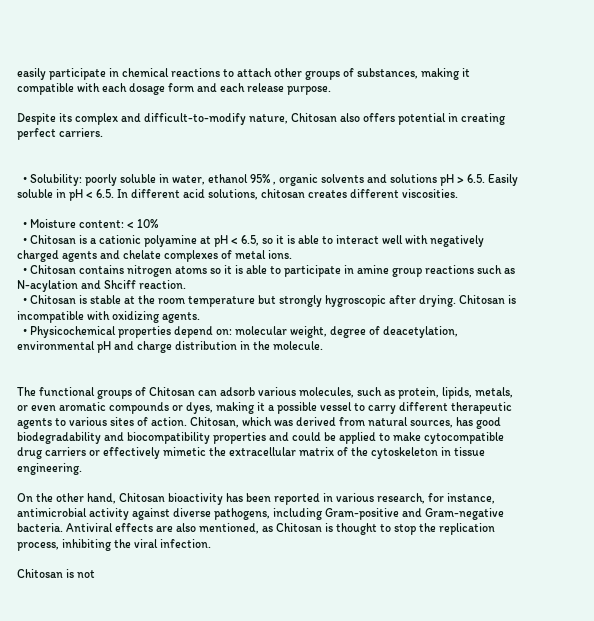easily participate in chemical reactions to attach other groups of substances, making it compatible with each dosage form and each release purpose.

Despite its complex and difficult-to-modify nature, Chitosan also offers potential in creating perfect carriers.


  • Solubility: poorly soluble in water, ethanol 95% , organic solvents and solutions pH > 6.5. Easily soluble in pH < 6.5. In different acid solutions, chitosan creates different viscosities.

  • Moisture content: < 10%
  • Chitosan is a cationic polyamine at pH < 6.5, so it is able to interact well with negatively charged agents and chelate complexes of metal ions.
  • Chitosan contains nitrogen atoms so it is able to participate in amine group reactions such as N-acylation and Shciff reaction.
  • Chitosan is stable at the room temperature but strongly hygroscopic after drying. Chitosan is incompatible with oxidizing agents.
  • Physicochemical properties depend on: molecular weight, degree of deacetylation, environmental pH and charge distribution in the molecule.


The functional groups of Chitosan can adsorb various molecules, such as protein, lipids, metals, or even aromatic compounds or dyes, making it a possible vessel to carry different therapeutic agents to various sites of action. Chitosan, which was derived from natural sources, has good biodegradability and biocompatibility properties and could be applied to make cytocompatible drug carriers or effectively mimetic the extracellular matrix of the cytoskeleton in tissue engineering.

On the other hand, Chitosan bioactivity has been reported in various research, for instance, antimicrobial activity against diverse pathogens, including Gram-positive and Gram-negative bacteria. Antiviral effects are also mentioned, as Chitosan is thought to stop the replication process, inhibiting the viral infection.

Chitosan is not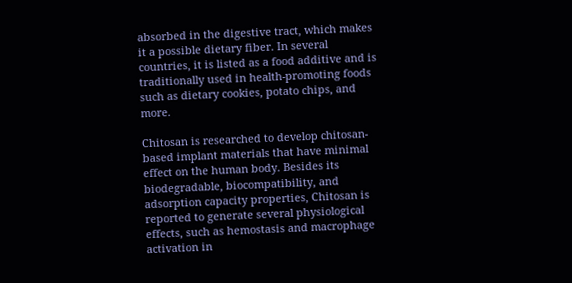absorbed in the digestive tract, which makes it a possible dietary fiber. In several countries, it is listed as a food additive and is traditionally used in health-promoting foods such as dietary cookies, potato chips, and more.

Chitosan is researched to develop chitosan-based implant materials that have minimal effect on the human body. Besides its biodegradable, biocompatibility, and adsorption capacity properties, Chitosan is reported to generate several physiological effects, such as hemostasis and macrophage activation in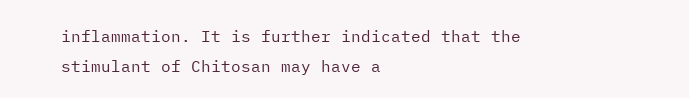inflammation. It is further indicated that the stimulant of Chitosan may have a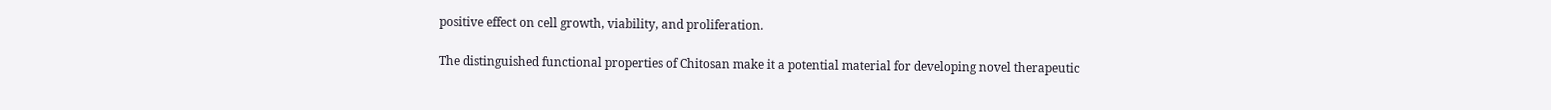positive effect on cell growth, viability, and proliferation.

The distinguished functional properties of Chitosan make it a potential material for developing novel therapeutic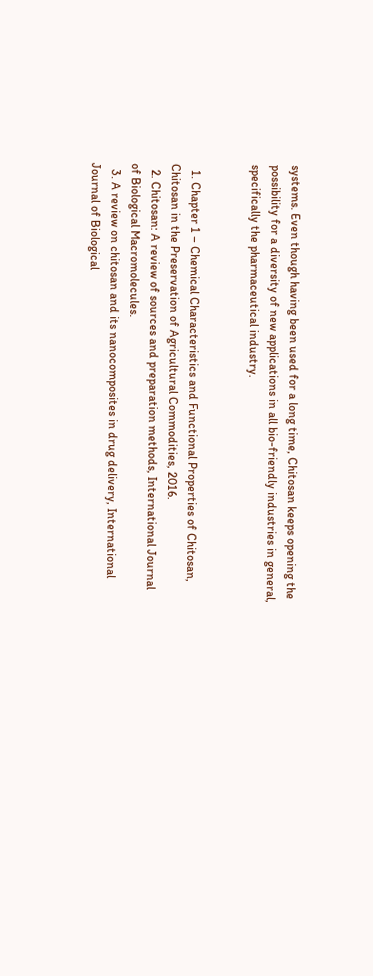systems. Even though having been used for a long time, Chitosan keeps opening the possibility for a diversity of new applications in all bio-friendly industries in general, specifically the pharmaceutical industry.


  1. Chapter 1 – Chemical Characteristics and Functional Properties of Chitosan, Chitosan in the Preservation of Agricultural Commodities, 2016.
  2. Chitosan: A review of sources and preparation methods, International Journal of Biological Macromolecules.
  3. A review on chitosan and its nanocomposites in drug delivery, International Journal of Biological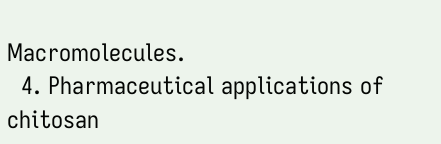Macromolecules.
  4. Pharmaceutical applications of chitosan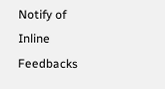Notify of
Inline Feedbacks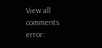View all comments
error: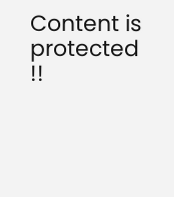Content is protected !!